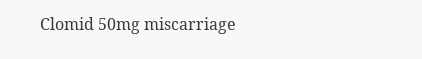Clomid 50mg miscarriage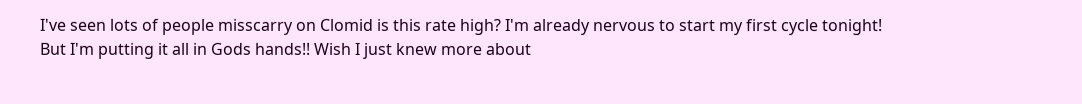I've seen lots of people misscarry on Clomid is this rate high? I'm already nervous to start my first cycle tonight! But I'm putting it all in Gods hands!! Wish I just knew more about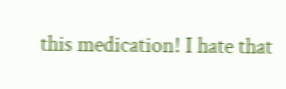this medication! I hate that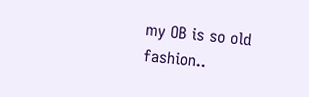my OB is so old fashion..